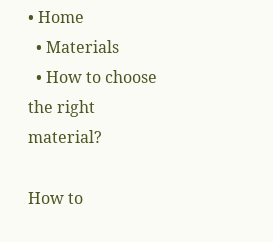• Home
  • Materials
  • How to choose the right material?

How to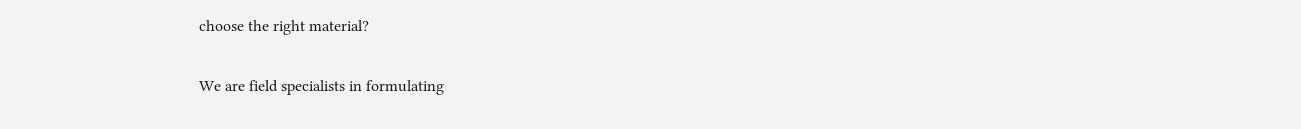choose the right material?

We are field specialists in formulating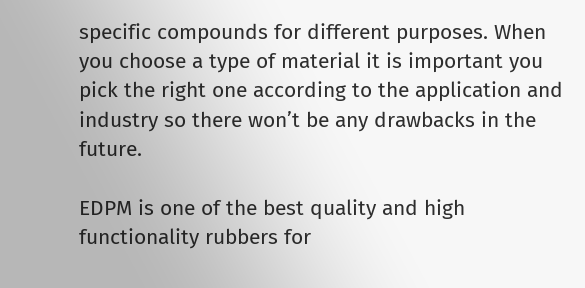specific compounds for different purposes. When you choose a type of material it is important you pick the right one according to the application and industry so there won’t be any drawbacks in the future.

EDPM is one of the best quality and high functionality rubbers for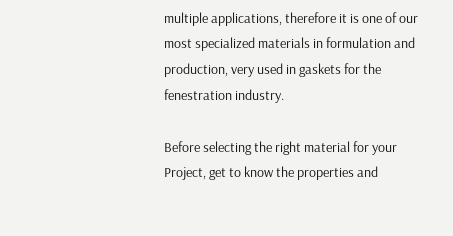multiple applications, therefore it is one of our most specialized materials in formulation and production, very used in gaskets for the fenestration industry.

Before selecting the right material for your Project, get to know the properties and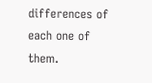differences of each one of them.